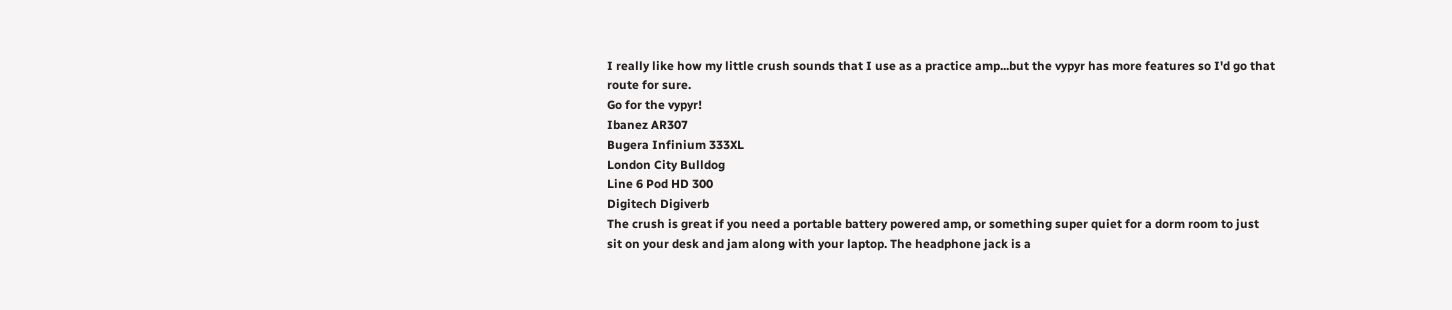I really like how my little crush sounds that I use as a practice amp...but the vypyr has more features so I'd go that route for sure.
Go for the vypyr!
Ibanez AR307
Bugera Infinium 333XL
London City Bulldog
Line 6 Pod HD 300
Digitech Digiverb
The crush is great if you need a portable battery powered amp, or something super quiet for a dorm room to just sit on your desk and jam along with your laptop. The headphone jack is a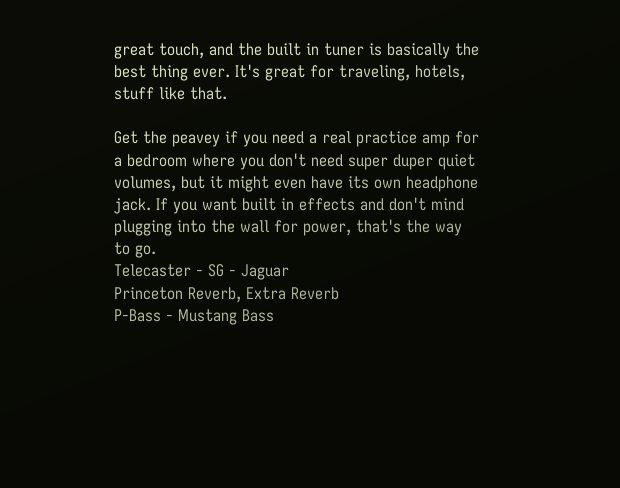great touch, and the built in tuner is basically the best thing ever. It's great for traveling, hotels, stuff like that.

Get the peavey if you need a real practice amp for a bedroom where you don't need super duper quiet volumes, but it might even have its own headphone jack. If you want built in effects and don't mind plugging into the wall for power, that's the way to go.
Telecaster - SG - Jaguar
Princeton Reverb, Extra Reverb
P-Bass - Mustang Bass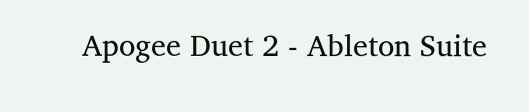Apogee Duet 2 - Ableton Suite